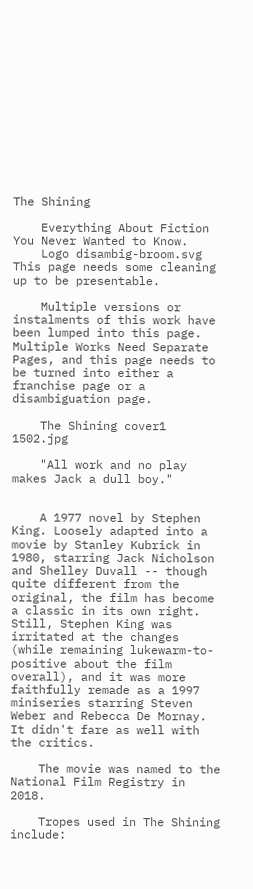The Shining

    Everything About Fiction You Never Wanted to Know.
    Logo disambig-broom.svg This page needs some cleaning up to be presentable.

    Multiple versions or instalments of this work have been lumped into this page. Multiple Works Need Separate Pages, and this page needs to be turned into either a franchise page or a disambiguation page.

    The Shining cover1 1502.jpg

    "All work and no play makes Jack a dull boy."


    A 1977 novel by Stephen King. Loosely adapted into a movie by Stanley Kubrick in 1980, starring Jack Nicholson and Shelley Duvall -- though quite different from the original, the film has become a classic in its own right. Still, Stephen King was irritated at the changes (while remaining lukewarm-to-positive about the film overall), and it was more faithfully remade as a 1997 miniseries starring Steven Weber and Rebecca De Mornay. It didn't fare as well with the critics.

    The movie was named to the National Film Registry in 2018.

    Tropes used in The Shining include: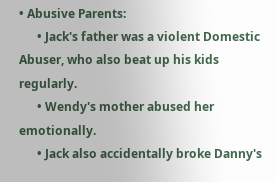• Abusive Parents:
      • Jack's father was a violent Domestic Abuser, who also beat up his kids regularly.
      • Wendy's mother abused her emotionally.
      • Jack also accidentally broke Danny's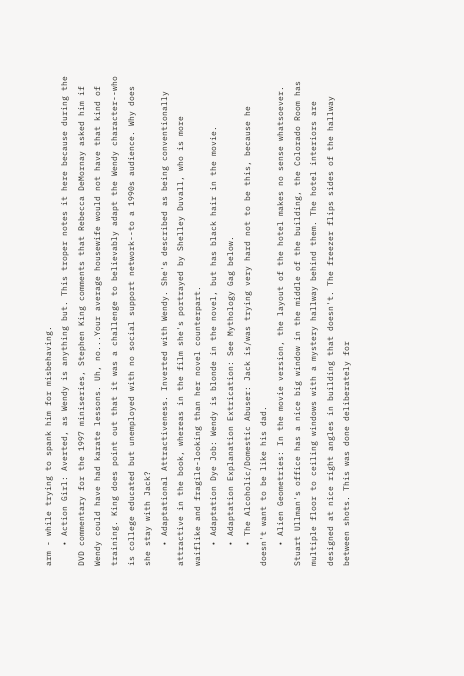arm - while trying to spank him for misbehaving.
    • Action Girl: Averted, as Wendy is anything but. This troper notes it here because during the DVD commentary for the 1997 miniseries, Stephen King comments that Rebecca DeMornay asked him if Wendy could have had karate lessons. Uh, no...Your average housewife would not have that kind of training. King does point out that it was a challenge to believably adapt the Wendy character--who is college educated but unemployed with no social support network--to a 1990s audience. Why does she stay with Jack?
    • Adaptational Attractiveness. Inverted with Wendy. She's described as being conventionally attractive in the book, whereas in the film she's portrayed by Shelley Duvall, who is more waiflike and fragile-looking than her novel counterpart.
    • Adaptation Dye Job: Wendy is blonde in the novel, but has black hair in the movie.
    • Adaptation Explanation Extrication: See Mythology Gag below.
    • The Alcoholic/Domestic Abuser: Jack is/was trying very hard not to be this, because he doesn't want to be like his dad.
    • Alien Geometries: In the movie version, the layout of the hotel makes no sense whatsoever. Stuart Ullman's office has a nice big window in the middle of the building, the Colorado Room has multiple floor to ceiling windows with a mystery hallway behind them. The hotel interiors are designed at nice right angles in building that doesn't. The freezer flips sides of the hallway between shots. This was done deliberately for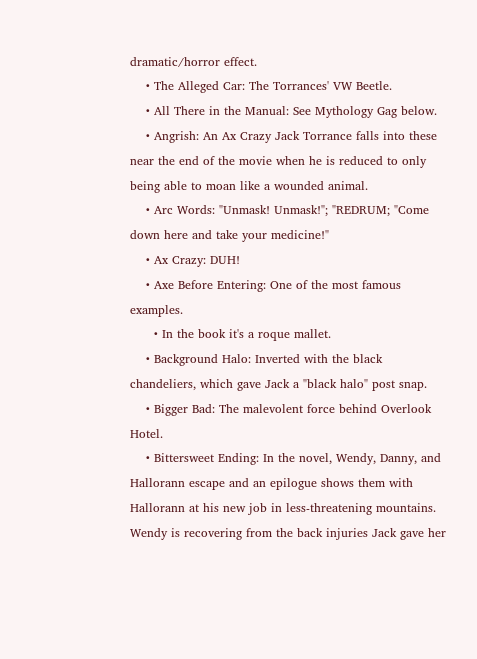dramatic/horror effect.
    • The Alleged Car: The Torrances' VW Beetle.
    • All There in the Manual: See Mythology Gag below.
    • Angrish: An Ax Crazy Jack Torrance falls into these near the end of the movie when he is reduced to only being able to moan like a wounded animal.
    • Arc Words: "Unmask! Unmask!"; "REDRUM; "Come down here and take your medicine!"
    • Ax Crazy: DUH!
    • Axe Before Entering: One of the most famous examples.
      • In the book it's a roque mallet.
    • Background Halo: Inverted with the black chandeliers, which gave Jack a "black halo" post snap.
    • Bigger Bad: The malevolent force behind Overlook Hotel.
    • Bittersweet Ending: In the novel, Wendy, Danny, and Hallorann escape and an epilogue shows them with Hallorann at his new job in less-threatening mountains. Wendy is recovering from the back injuries Jack gave her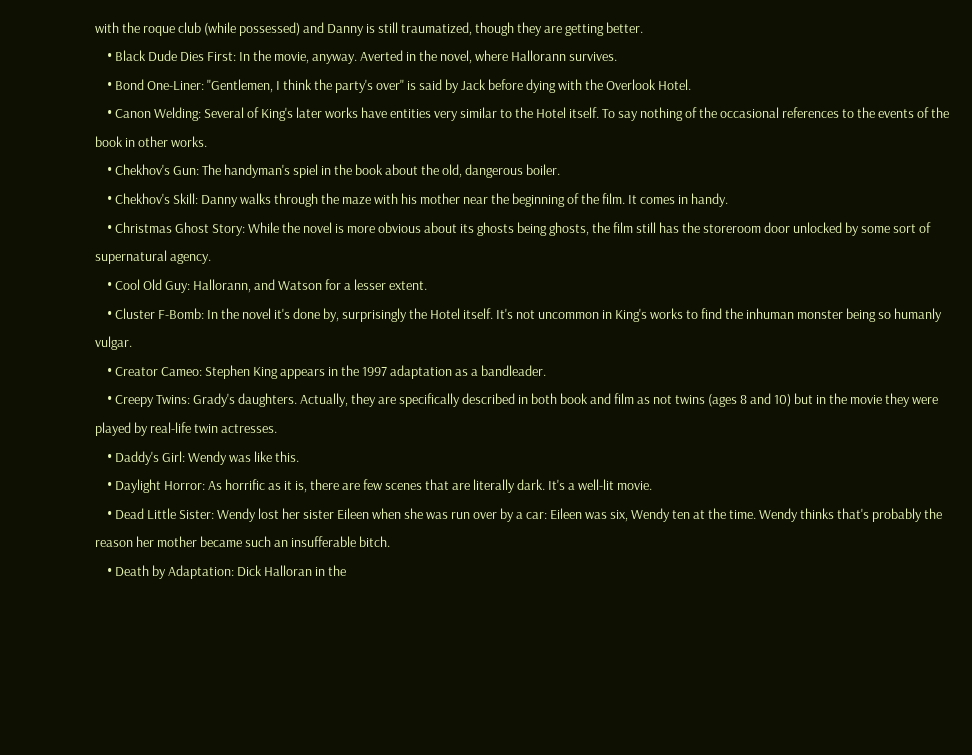with the roque club (while possessed) and Danny is still traumatized, though they are getting better.
    • Black Dude Dies First: In the movie, anyway. Averted in the novel, where Hallorann survives.
    • Bond One-Liner: "Gentlemen, I think the party's over" is said by Jack before dying with the Overlook Hotel.
    • Canon Welding: Several of King's later works have entities very similar to the Hotel itself. To say nothing of the occasional references to the events of the book in other works.
    • Chekhov's Gun: The handyman's spiel in the book about the old, dangerous boiler.
    • Chekhov's Skill: Danny walks through the maze with his mother near the beginning of the film. It comes in handy.
    • Christmas Ghost Story: While the novel is more obvious about its ghosts being ghosts, the film still has the storeroom door unlocked by some sort of supernatural agency.
    • Cool Old Guy: Hallorann, and Watson for a lesser extent.
    • Cluster F-Bomb: In the novel it's done by, surprisingly the Hotel itself. It's not uncommon in King's works to find the inhuman monster being so humanly vulgar.
    • Creator Cameo: Stephen King appears in the 1997 adaptation as a bandleader.
    • Creepy Twins: Grady's daughters. Actually, they are specifically described in both book and film as not twins (ages 8 and 10) but in the movie they were played by real-life twin actresses.
    • Daddy's Girl: Wendy was like this.
    • Daylight Horror: As horrific as it is, there are few scenes that are literally dark. It's a well-lit movie.
    • Dead Little Sister: Wendy lost her sister Eileen when she was run over by a car: Eileen was six, Wendy ten at the time. Wendy thinks that's probably the reason her mother became such an insufferable bitch.
    • Death by Adaptation: Dick Halloran in the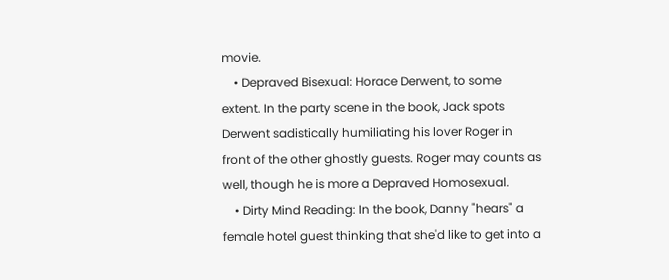movie.
    • Depraved Bisexual: Horace Derwent, to some extent. In the party scene in the book, Jack spots Derwent sadistically humiliating his lover Roger in front of the other ghostly guests. Roger may counts as well, though he is more a Depraved Homosexual.
    • Dirty Mind Reading: In the book, Danny "hears" a female hotel guest thinking that she'd like to get into a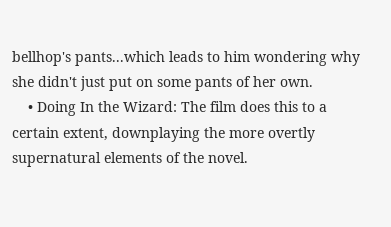bellhop's pants...which leads to him wondering why she didn't just put on some pants of her own.
    • Doing In the Wizard: The film does this to a certain extent, downplaying the more overtly supernatural elements of the novel.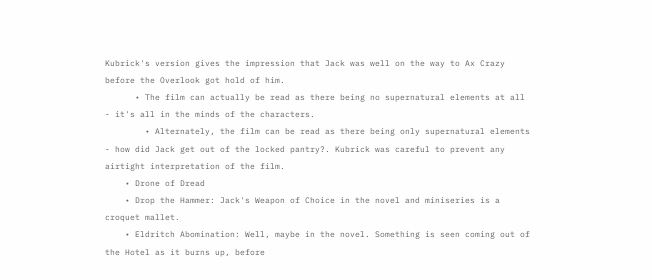Kubrick's version gives the impression that Jack was well on the way to Ax Crazy before the Overlook got hold of him.
      • The film can actually be read as there being no supernatural elements at all - it's all in the minds of the characters.
        • Alternately, the film can be read as there being only supernatural elements - how did Jack get out of the locked pantry?. Kubrick was careful to prevent any airtight interpretation of the film.
    • Drone of Dread
    • Drop the Hammer: Jack's Weapon of Choice in the novel and miniseries is a croquet mallet.
    • Eldritch Abomination: Well, maybe in the novel. Something is seen coming out of the Hotel as it burns up, before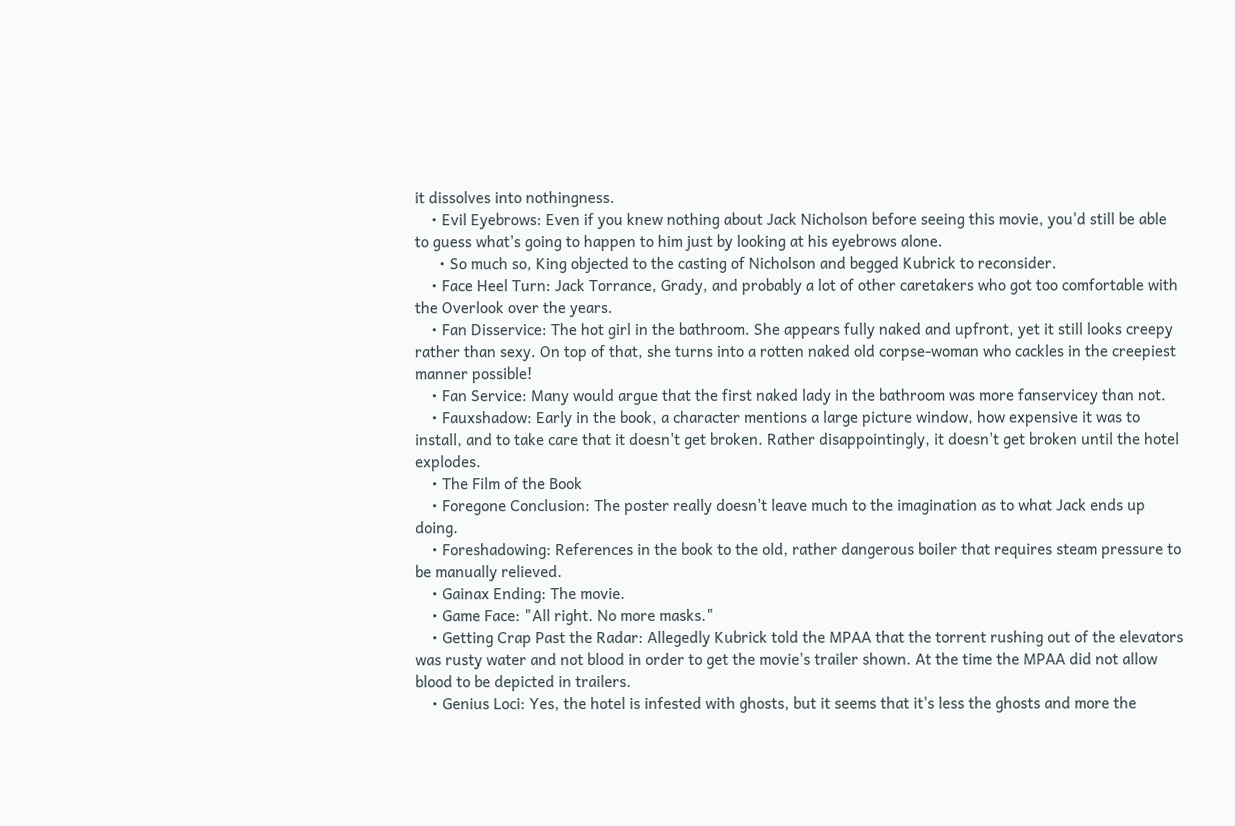it dissolves into nothingness.
    • Evil Eyebrows: Even if you knew nothing about Jack Nicholson before seeing this movie, you'd still be able to guess what's going to happen to him just by looking at his eyebrows alone.
      • So much so, King objected to the casting of Nicholson and begged Kubrick to reconsider.
    • Face Heel Turn: Jack Torrance, Grady, and probably a lot of other caretakers who got too comfortable with the Overlook over the years.
    • Fan Disservice: The hot girl in the bathroom. She appears fully naked and upfront, yet it still looks creepy rather than sexy. On top of that, she turns into a rotten naked old corpse-woman who cackles in the creepiest manner possible!
    • Fan Service: Many would argue that the first naked lady in the bathroom was more fanservicey than not.
    • Fauxshadow: Early in the book, a character mentions a large picture window, how expensive it was to install, and to take care that it doesn't get broken. Rather disappointingly, it doesn't get broken until the hotel explodes.
    • The Film of the Book
    • Foregone Conclusion: The poster really doesn't leave much to the imagination as to what Jack ends up doing.
    • Foreshadowing: References in the book to the old, rather dangerous boiler that requires steam pressure to be manually relieved.
    • Gainax Ending: The movie.
    • Game Face: "All right. No more masks."
    • Getting Crap Past the Radar: Allegedly Kubrick told the MPAA that the torrent rushing out of the elevators was rusty water and not blood in order to get the movie's trailer shown. At the time the MPAA did not allow blood to be depicted in trailers.
    • Genius Loci: Yes, the hotel is infested with ghosts, but it seems that it's less the ghosts and more the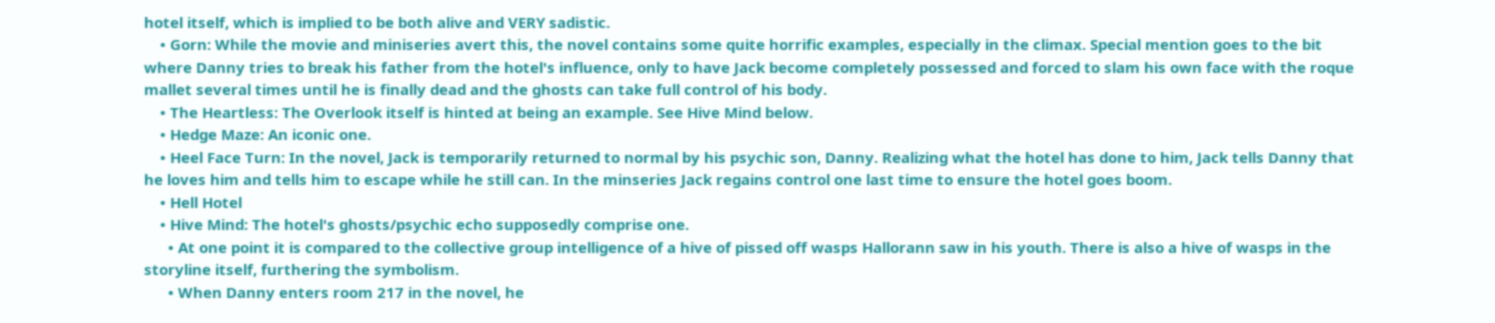hotel itself, which is implied to be both alive and VERY sadistic.
    • Gorn: While the movie and miniseries avert this, the novel contains some quite horrific examples, especially in the climax. Special mention goes to the bit where Danny tries to break his father from the hotel's influence, only to have Jack become completely possessed and forced to slam his own face with the roque mallet several times until he is finally dead and the ghosts can take full control of his body.
    • The Heartless: The Overlook itself is hinted at being an example. See Hive Mind below.
    • Hedge Maze: An iconic one.
    • Heel Face Turn: In the novel, Jack is temporarily returned to normal by his psychic son, Danny. Realizing what the hotel has done to him, Jack tells Danny that he loves him and tells him to escape while he still can. In the minseries Jack regains control one last time to ensure the hotel goes boom.
    • Hell Hotel
    • Hive Mind: The hotel's ghosts/psychic echo supposedly comprise one.
      • At one point it is compared to the collective group intelligence of a hive of pissed off wasps Hallorann saw in his youth. There is also a hive of wasps in the storyline itself, furthering the symbolism.
      • When Danny enters room 217 in the novel, he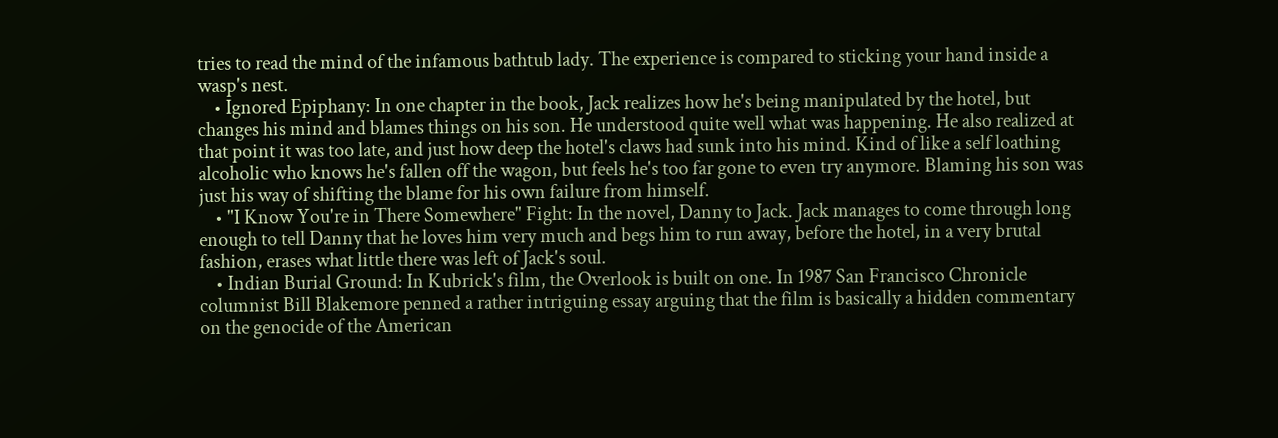tries to read the mind of the infamous bathtub lady. The experience is compared to sticking your hand inside a wasp's nest.
    • Ignored Epiphany: In one chapter in the book, Jack realizes how he's being manipulated by the hotel, but changes his mind and blames things on his son. He understood quite well what was happening. He also realized at that point it was too late, and just how deep the hotel's claws had sunk into his mind. Kind of like a self loathing alcoholic who knows he's fallen off the wagon, but feels he's too far gone to even try anymore. Blaming his son was just his way of shifting the blame for his own failure from himself.
    • "I Know You're in There Somewhere" Fight: In the novel, Danny to Jack. Jack manages to come through long enough to tell Danny that he loves him very much and begs him to run away, before the hotel, in a very brutal fashion, erases what little there was left of Jack's soul.
    • Indian Burial Ground: In Kubrick's film, the Overlook is built on one. In 1987 San Francisco Chronicle columnist Bill Blakemore penned a rather intriguing essay arguing that the film is basically a hidden commentary on the genocide of the American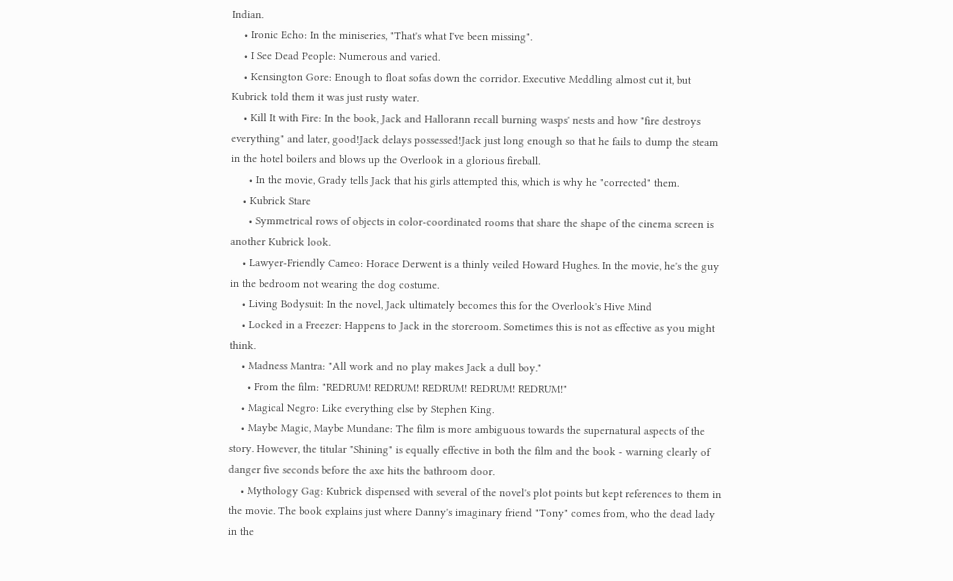Indian.
    • Ironic Echo: In the miniseries, "That's what I've been missing".
    • I See Dead People: Numerous and varied.
    • Kensington Gore: Enough to float sofas down the corridor. Executive Meddling almost cut it, but Kubrick told them it was just rusty water.
    • Kill It with Fire: In the book, Jack and Hallorann recall burning wasps' nests and how "fire destroys everything" and later, good!Jack delays possessed!Jack just long enough so that he fails to dump the steam in the hotel boilers and blows up the Overlook in a glorious fireball.
      • In the movie, Grady tells Jack that his girls attempted this, which is why he "corrected" them.
    • Kubrick Stare
      • Symmetrical rows of objects in color-coordinated rooms that share the shape of the cinema screen is another Kubrick look.
    • Lawyer-Friendly Cameo: Horace Derwent is a thinly veiled Howard Hughes. In the movie, he's the guy in the bedroom not wearing the dog costume.
    • Living Bodysuit: In the novel, Jack ultimately becomes this for the Overlook's Hive Mind
    • Locked in a Freezer: Happens to Jack in the storeroom. Sometimes this is not as effective as you might think.
    • Madness Mantra: "All work and no play makes Jack a dull boy."
      • From the film: "REDRUM! REDRUM! REDRUM! REDRUM! REDRUM!"
    • Magical Negro: Like everything else by Stephen King.
    • Maybe Magic, Maybe Mundane: The film is more ambiguous towards the supernatural aspects of the story. However, the titular "Shining" is equally effective in both the film and the book - warning clearly of danger five seconds before the axe hits the bathroom door.
    • Mythology Gag: Kubrick dispensed with several of the novel's plot points but kept references to them in the movie. The book explains just where Danny's imaginary friend "Tony" comes from, who the dead lady in the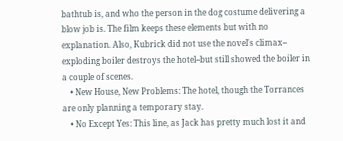bathtub is, and who the person in the dog costume delivering a blow job is. The film keeps these elements but with no explanation. Also, Kubrick did not use the novel's climax-- exploding boiler destroys the hotel--but still showed the boiler in a couple of scenes.
    • New House, New Problems: The hotel, though the Torrances are only planning a temporary stay.
    • No Except Yes: This line, as Jack has pretty much lost it and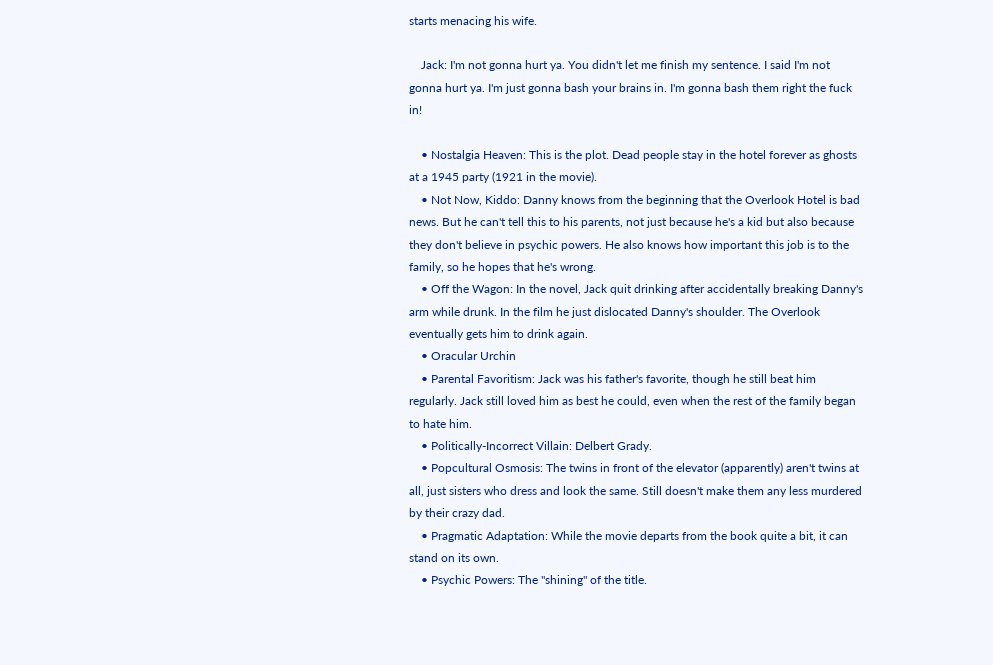starts menacing his wife.

    Jack: I'm not gonna hurt ya. You didn't let me finish my sentence. I said I'm not gonna hurt ya. I'm just gonna bash your brains in. I'm gonna bash them right the fuck in!

    • Nostalgia Heaven: This is the plot. Dead people stay in the hotel forever as ghosts at a 1945 party (1921 in the movie).
    • Not Now, Kiddo: Danny knows from the beginning that the Overlook Hotel is bad news. But he can't tell this to his parents, not just because he's a kid but also because they don't believe in psychic powers. He also knows how important this job is to the family, so he hopes that he's wrong.
    • Off the Wagon: In the novel, Jack quit drinking after accidentally breaking Danny's arm while drunk. In the film he just dislocated Danny's shoulder. The Overlook eventually gets him to drink again.
    • Oracular Urchin
    • Parental Favoritism: Jack was his father's favorite, though he still beat him regularly. Jack still loved him as best he could, even when the rest of the family began to hate him.
    • Politically-Incorrect Villain: Delbert Grady.
    • Popcultural Osmosis: The twins in front of the elevator (apparently) aren't twins at all, just sisters who dress and look the same. Still doesn't make them any less murdered by their crazy dad.
    • Pragmatic Adaptation: While the movie departs from the book quite a bit, it can stand on its own.
    • Psychic Powers: The "shining" of the title.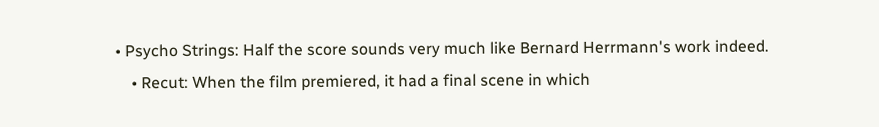• Psycho Strings: Half the score sounds very much like Bernard Herrmann's work indeed.
    • Recut: When the film premiered, it had a final scene in which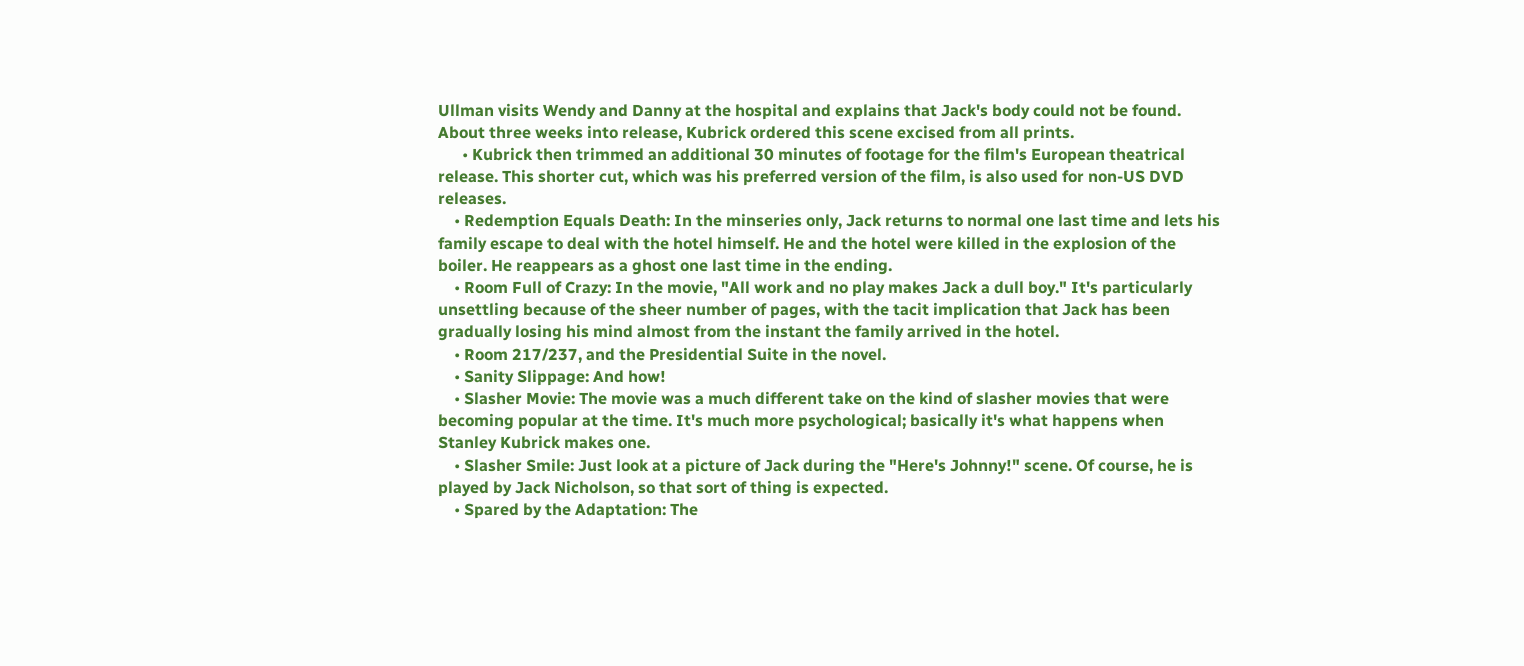Ullman visits Wendy and Danny at the hospital and explains that Jack's body could not be found. About three weeks into release, Kubrick ordered this scene excised from all prints.
      • Kubrick then trimmed an additional 30 minutes of footage for the film's European theatrical release. This shorter cut, which was his preferred version of the film, is also used for non-US DVD releases.
    • Redemption Equals Death: In the minseries only, Jack returns to normal one last time and lets his family escape to deal with the hotel himself. He and the hotel were killed in the explosion of the boiler. He reappears as a ghost one last time in the ending.
    • Room Full of Crazy: In the movie, "All work and no play makes Jack a dull boy." It's particularly unsettling because of the sheer number of pages, with the tacit implication that Jack has been gradually losing his mind almost from the instant the family arrived in the hotel.
    • Room 217/237, and the Presidential Suite in the novel.
    • Sanity Slippage: And how!
    • Slasher Movie: The movie was a much different take on the kind of slasher movies that were becoming popular at the time. It's much more psychological; basically it's what happens when Stanley Kubrick makes one.
    • Slasher Smile: Just look at a picture of Jack during the "Here's Johnny!" scene. Of course, he is played by Jack Nicholson, so that sort of thing is expected.
    • Spared by the Adaptation: The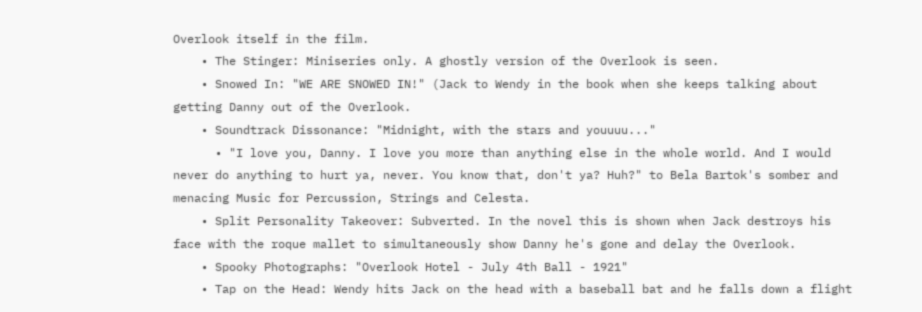Overlook itself in the film.
    • The Stinger: Miniseries only. A ghostly version of the Overlook is seen.
    • Snowed In: "WE ARE SNOWED IN!" (Jack to Wendy in the book when she keeps talking about getting Danny out of the Overlook.
    • Soundtrack Dissonance: "Midnight, with the stars and youuuu..."
      • "I love you, Danny. I love you more than anything else in the whole world. And I would never do anything to hurt ya, never. You know that, don't ya? Huh?" to Bela Bartok's somber and menacing Music for Percussion, Strings and Celesta.
    • Split Personality Takeover: Subverted. In the novel this is shown when Jack destroys his face with the roque mallet to simultaneously show Danny he's gone and delay the Overlook.
    • Spooky Photographs: "Overlook Hotel - July 4th Ball - 1921"
    • Tap on the Head: Wendy hits Jack on the head with a baseball bat and he falls down a flight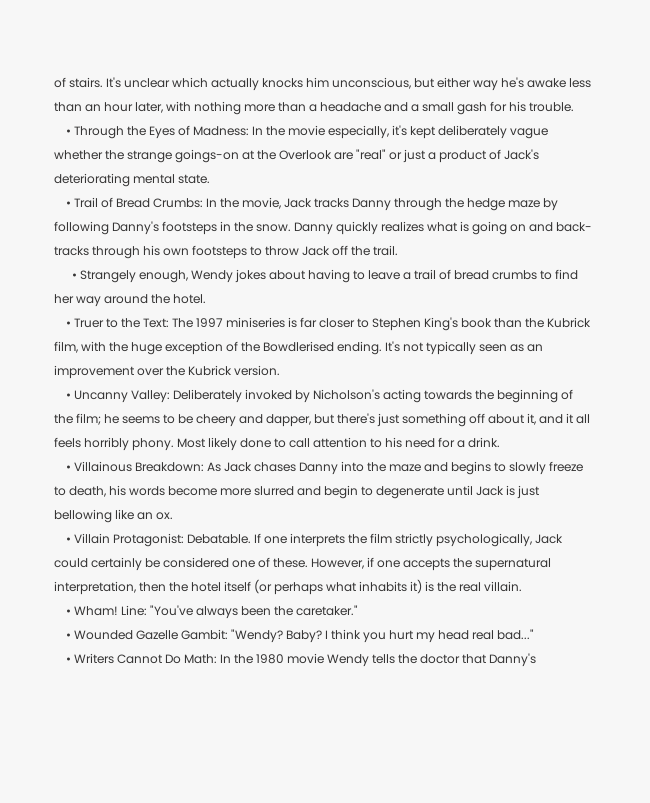of stairs. It's unclear which actually knocks him unconscious, but either way he's awake less than an hour later, with nothing more than a headache and a small gash for his trouble.
    • Through the Eyes of Madness: In the movie especially, it's kept deliberately vague whether the strange goings-on at the Overlook are "real" or just a product of Jack's deteriorating mental state.
    • Trail of Bread Crumbs: In the movie, Jack tracks Danny through the hedge maze by following Danny's footsteps in the snow. Danny quickly realizes what is going on and back-tracks through his own footsteps to throw Jack off the trail.
      • Strangely enough, Wendy jokes about having to leave a trail of bread crumbs to find her way around the hotel.
    • Truer to the Text: The 1997 miniseries is far closer to Stephen King's book than the Kubrick film, with the huge exception of the Bowdlerised ending. It's not typically seen as an improvement over the Kubrick version.
    • Uncanny Valley: Deliberately invoked by Nicholson's acting towards the beginning of the film; he seems to be cheery and dapper, but there's just something off about it, and it all feels horribly phony. Most likely done to call attention to his need for a drink.
    • Villainous Breakdown: As Jack chases Danny into the maze and begins to slowly freeze to death, his words become more slurred and begin to degenerate until Jack is just bellowing like an ox.
    • Villain Protagonist: Debatable. If one interprets the film strictly psychologically, Jack could certainly be considered one of these. However, if one accepts the supernatural interpretation, then the hotel itself (or perhaps what inhabits it) is the real villain.
    • Wham! Line: "You've always been the caretaker."
    • Wounded Gazelle Gambit: "Wendy? Baby? I think you hurt my head real bad..."
    • Writers Cannot Do Math: In the 1980 movie Wendy tells the doctor that Danny's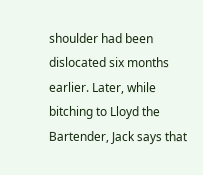shoulder had been dislocated six months earlier. Later, while bitching to Lloyd the Bartender, Jack says that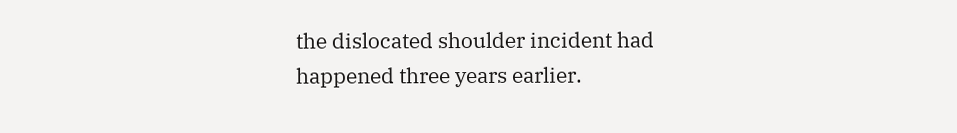the dislocated shoulder incident had happened three years earlier.